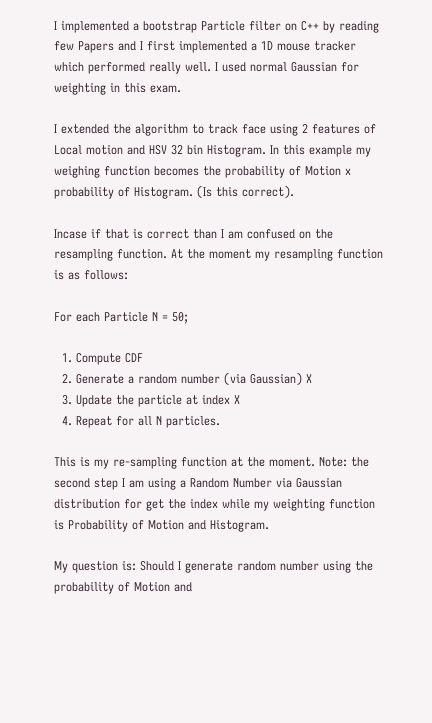I implemented a bootstrap Particle filter on C++ by reading few Papers and I first implemented a 1D mouse tracker which performed really well. I used normal Gaussian for weighting in this exam.

I extended the algorithm to track face using 2 features of Local motion and HSV 32 bin Histogram. In this example my weighing function becomes the probability of Motion x probability of Histogram. (Is this correct).

Incase if that is correct than I am confused on the resampling function. At the moment my resampling function is as follows:

For each Particle N = 50;

  1. Compute CDF
  2. Generate a random number (via Gaussian) X
  3. Update the particle at index X
  4. Repeat for all N particles.

This is my re-sampling function at the moment. Note: the second step I am using a Random Number via Gaussian distribution for get the index while my weighting function is Probability of Motion and Histogram.

My question is: Should I generate random number using the probability of Motion and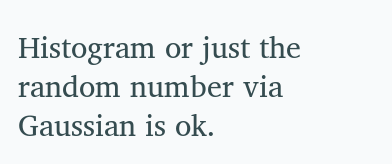Histogram or just the random number via Gaussian is ok.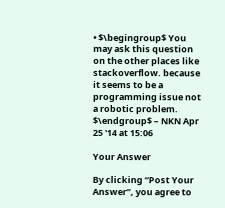• $\begingroup$ You may ask this question on the other places like stackoverflow. because it seems to be a programming issue not a robotic problem. $\endgroup$ – NKN Apr 25 '14 at 15:06

Your Answer

By clicking “Post Your Answer”, you agree to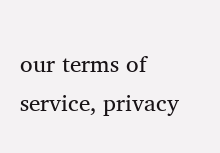our terms of service, privacy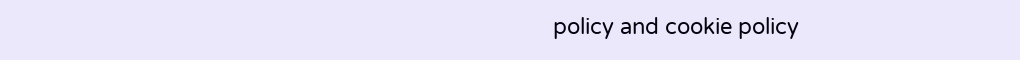policy and cookie policy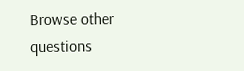Browse other questions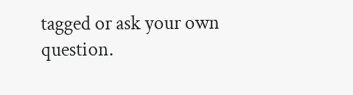tagged or ask your own question.